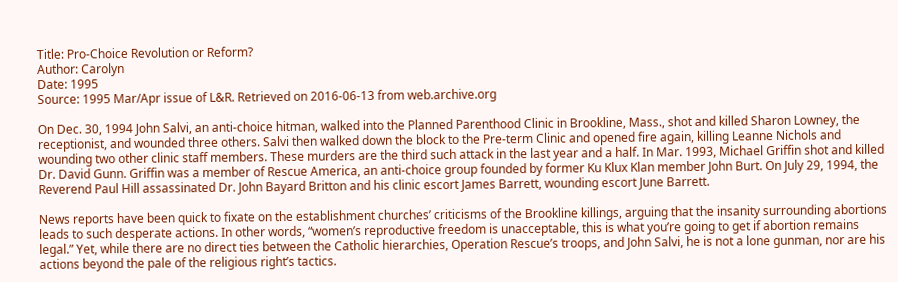Title: Pro-Choice Revolution or Reform?
Author: Carolyn
Date: 1995
Source: 1995 Mar/Apr issue of L&R. Retrieved on 2016-06-13 from web.archive.org

On Dec. 30, 1994 John Salvi, an anti-choice hitman, walked into the Planned Parenthood Clinic in Brookline, Mass., shot and killed Sharon Lowney, the receptionist, and wounded three others. Salvi then walked down the block to the Pre-term Clinic and opened fire again, killing Leanne Nichols and wounding two other clinic staff members. These murders are the third such attack in the last year and a half. In Mar. 1993, Michael Griffin shot and killed Dr. David Gunn. Griffin was a member of Rescue America, an anti-choice group founded by former Ku Klux Klan member John Burt. On July 29, 1994, the Reverend Paul Hill assassinated Dr. John Bayard Britton and his clinic escort James Barrett, wounding escort June Barrett.

News reports have been quick to fixate on the establishment churches’ criticisms of the Brookline killings, arguing that the insanity surrounding abortions leads to such desperate actions. In other words, “women’s reproductive freedom is unacceptable, this is what you’re going to get if abortion remains legal.” Yet, while there are no direct ties between the Catholic hierarchies, Operation Rescue’s troops, and John Salvi, he is not a lone gunman, nor are his actions beyond the pale of the religious right’s tactics.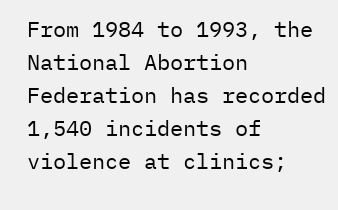From 1984 to 1993, the National Abortion Federation has recorded 1,540 incidents of violence at clinics;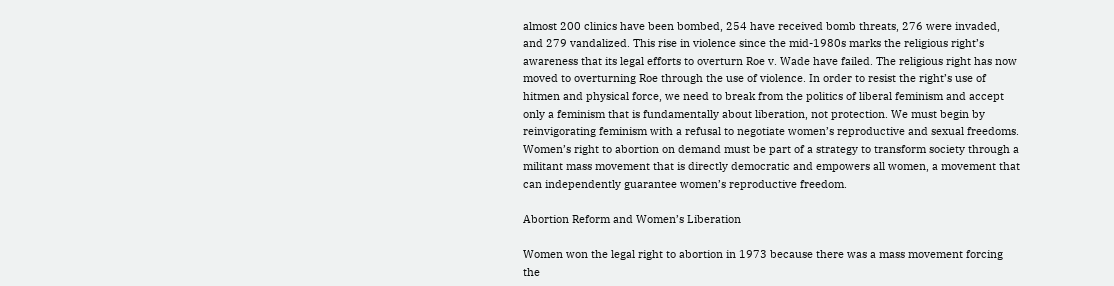almost 200 clinics have been bombed, 254 have received bomb threats, 276 were invaded, and 279 vandalized. This rise in violence since the mid-1980s marks the religious right’s awareness that its legal efforts to overturn Roe v. Wade have failed. The religious right has now moved to overturning Roe through the use of violence. In order to resist the right’s use of hitmen and physical force, we need to break from the politics of liberal feminism and accept only a feminism that is fundamentally about liberation, not protection. We must begin by reinvigorating feminism with a refusal to negotiate women’s reproductive and sexual freedoms. Women’s right to abortion on demand must be part of a strategy to transform society through a militant mass movement that is directly democratic and empowers all women, a movement that can independently guarantee women’s reproductive freedom.

Abortion Reform and Women’s Liberation

Women won the legal right to abortion in 1973 because there was a mass movement forcing the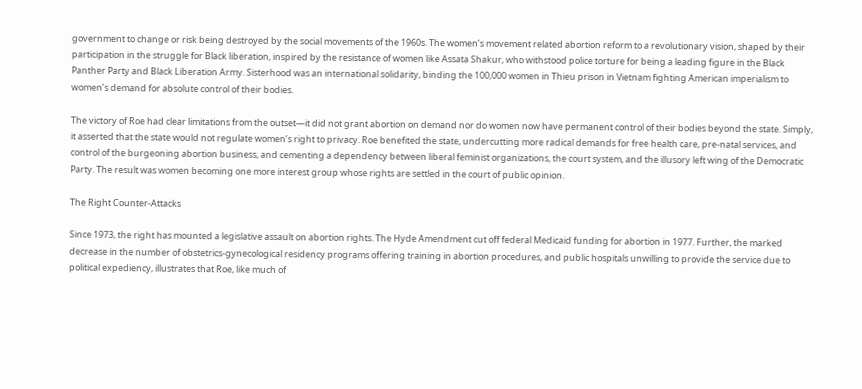government to change or risk being destroyed by the social movements of the 1960s. The women’s movement related abortion reform to a revolutionary vision, shaped by their participation in the struggle for Black liberation, inspired by the resistance of women like Assata Shakur, who withstood police torture for being a leading figure in the Black Panther Party and Black Liberation Army. Sisterhood was an international solidarity, binding the 100,000 women in Thieu prison in Vietnam fighting American imperialism to women’s demand for absolute control of their bodies.

The victory of Roe had clear limitations from the outset—it did not grant abortion on demand nor do women now have permanent control of their bodies beyond the state. Simply, it asserted that the state would not regulate women’s right to privacy. Roe benefited the state, undercutting more radical demands for free health care, pre-natal services, and control of the burgeoning abortion business, and cementing a dependency between liberal feminist organizations, the court system, and the illusory left wing of the Democratic Party. The result was women becoming one more interest group whose rights are settled in the court of public opinion.

The Right Counter-Attacks

Since 1973, the right has mounted a legislative assault on abortion rights. The Hyde Amendment cut off federal Medicaid funding for abortion in 1977. Further, the marked decrease in the number of obstetrics-gynecological residency programs offering training in abortion procedures, and public hospitals unwilling to provide the service due to political expediency, illustrates that Roe, like much of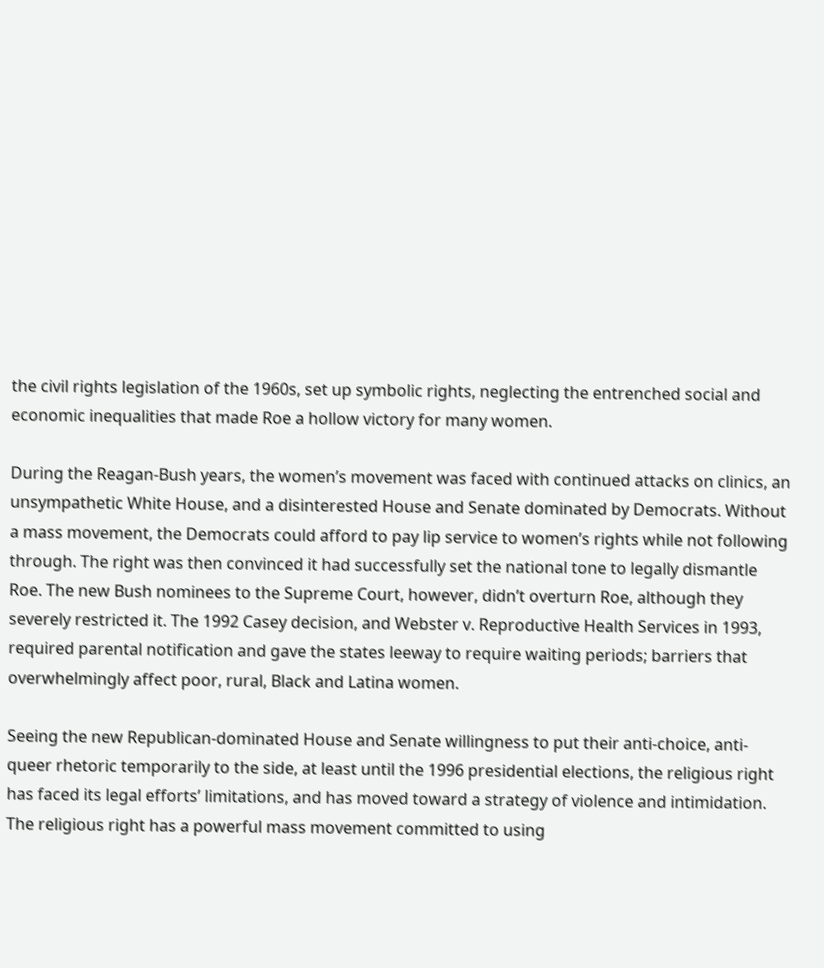the civil rights legislation of the 1960s, set up symbolic rights, neglecting the entrenched social and economic inequalities that made Roe a hollow victory for many women.

During the Reagan-Bush years, the women’s movement was faced with continued attacks on clinics, an unsympathetic White House, and a disinterested House and Senate dominated by Democrats. Without a mass movement, the Democrats could afford to pay lip service to women’s rights while not following through. The right was then convinced it had successfully set the national tone to legally dismantle Roe. The new Bush nominees to the Supreme Court, however, didn’t overturn Roe, although they severely restricted it. The 1992 Casey decision, and Webster v. Reproductive Health Services in 1993, required parental notification and gave the states leeway to require waiting periods; barriers that overwhelmingly affect poor, rural, Black and Latina women.

Seeing the new Republican-dominated House and Senate willingness to put their anti-choice, anti-queer rhetoric temporarily to the side, at least until the 1996 presidential elections, the religious right has faced its legal efforts’ limitations, and has moved toward a strategy of violence and intimidation. The religious right has a powerful mass movement committed to using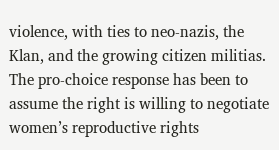violence, with ties to neo-nazis, the Klan, and the growing citizen militias. The pro-choice response has been to assume the right is willing to negotiate women’s reproductive rights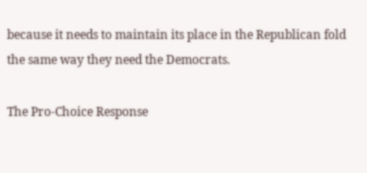because it needs to maintain its place in the Republican fold the same way they need the Democrats.

The Pro-Choice Response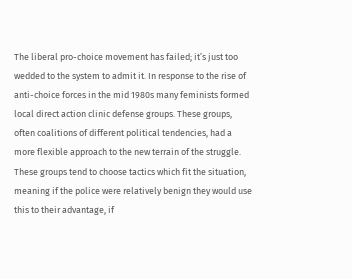The liberal pro-choice movement has failed; it’s just too wedded to the system to admit it. In response to the rise of anti-choice forces in the mid 1980s many feminists formed local direct action clinic defense groups. These groups, often coalitions of different political tendencies, had a more flexible approach to the new terrain of the struggle. These groups tend to choose tactics which fit the situation, meaning if the police were relatively benign they would use this to their advantage, if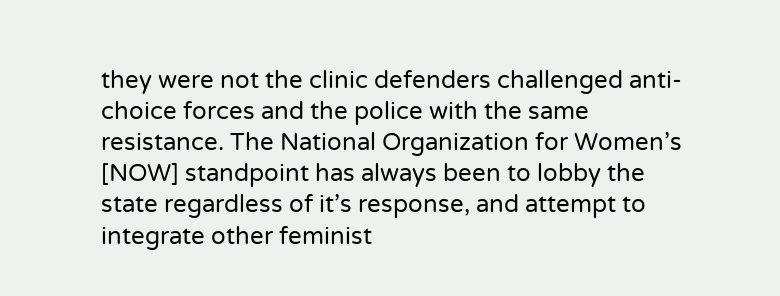they were not the clinic defenders challenged anti-choice forces and the police with the same resistance. The National Organization for Women’s [NOW] standpoint has always been to lobby the state regardless of it’s response, and attempt to integrate other feminist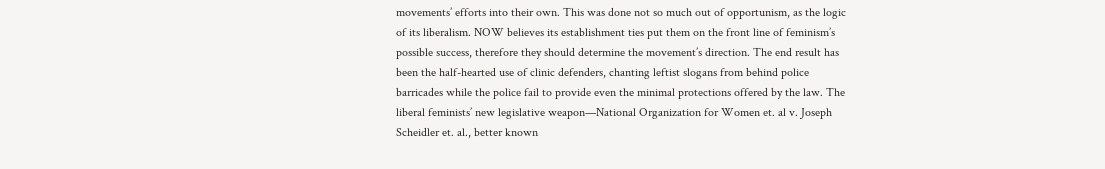movements’ efforts into their own. This was done not so much out of opportunism, as the logic of its liberalism. NOW believes its establishment ties put them on the front line of feminism’s possible success, therefore they should determine the movement’s direction. The end result has been the half-hearted use of clinic defenders, chanting leftist slogans from behind police barricades while the police fail to provide even the minimal protections offered by the law. The liberal feminists’ new legislative weapon—National Organization for Women et. al v. Joseph Scheidler et. al., better known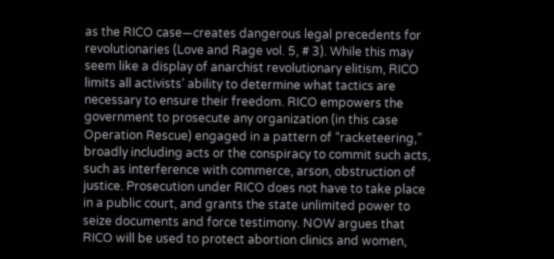as the RICO case—creates dangerous legal precedents for revolutionaries (Love and Rage vol. 5, # 3). While this may seem like a display of anarchist revolutionary elitism, RICO limits all activists’ ability to determine what tactics are necessary to ensure their freedom. RICO empowers the government to prosecute any organization (in this case Operation Rescue) engaged in a pattern of “racketeering,” broadly including acts or the conspiracy to commit such acts, such as interference with commerce, arson, obstruction of justice. Prosecution under RICO does not have to take place in a public court, and grants the state unlimited power to seize documents and force testimony. NOW argues that RICO will be used to protect abortion clinics and women,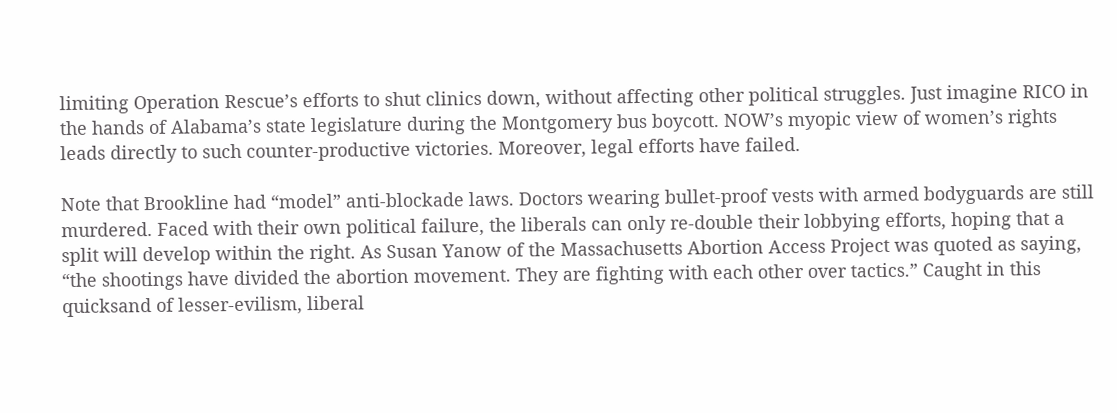limiting Operation Rescue’s efforts to shut clinics down, without affecting other political struggles. Just imagine RICO in the hands of Alabama’s state legislature during the Montgomery bus boycott. NOW’s myopic view of women’s rights leads directly to such counter-productive victories. Moreover, legal efforts have failed.

Note that Brookline had “model” anti-blockade laws. Doctors wearing bullet-proof vests with armed bodyguards are still murdered. Faced with their own political failure, the liberals can only re-double their lobbying efforts, hoping that a split will develop within the right. As Susan Yanow of the Massachusetts Abortion Access Project was quoted as saying, “the shootings have divided the abortion movement. They are fighting with each other over tactics.” Caught in this quicksand of lesser-evilism, liberal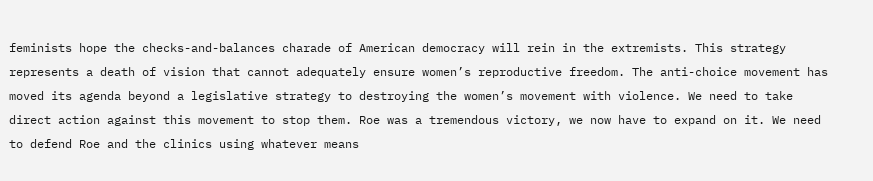feminists hope the checks-and-balances charade of American democracy will rein in the extremists. This strategy represents a death of vision that cannot adequately ensure women’s reproductive freedom. The anti-choice movement has moved its agenda beyond a legislative strategy to destroying the women’s movement with violence. We need to take direct action against this movement to stop them. Roe was a tremendous victory, we now have to expand on it. We need to defend Roe and the clinics using whatever means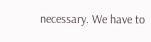necessary. We have to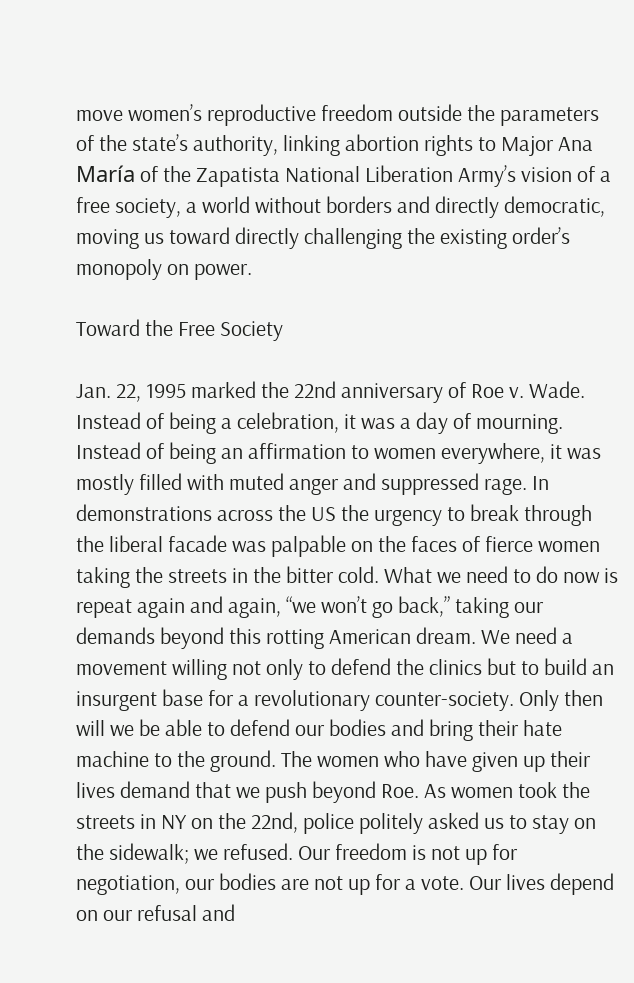move women’s reproductive freedom outside the parameters of the state’s authority, linking abortion rights to Major Ana María of the Zapatista National Liberation Army’s vision of a free society, a world without borders and directly democratic, moving us toward directly challenging the existing order’s monopoly on power.

Toward the Free Society

Jan. 22, 1995 marked the 22nd anniversary of Roe v. Wade. Instead of being a celebration, it was a day of mourning. Instead of being an affirmation to women everywhere, it was mostly filled with muted anger and suppressed rage. In demonstrations across the US the urgency to break through the liberal facade was palpable on the faces of fierce women taking the streets in the bitter cold. What we need to do now is repeat again and again, “we won’t go back,” taking our demands beyond this rotting American dream. We need a movement willing not only to defend the clinics but to build an insurgent base for a revolutionary counter-society. Only then will we be able to defend our bodies and bring their hate machine to the ground. The women who have given up their lives demand that we push beyond Roe. As women took the streets in NY on the 22nd, police politely asked us to stay on the sidewalk; we refused. Our freedom is not up for negotiation, our bodies are not up for a vote. Our lives depend on our refusal and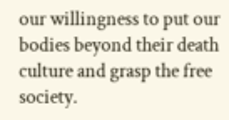our willingness to put our bodies beyond their death culture and grasp the free society.